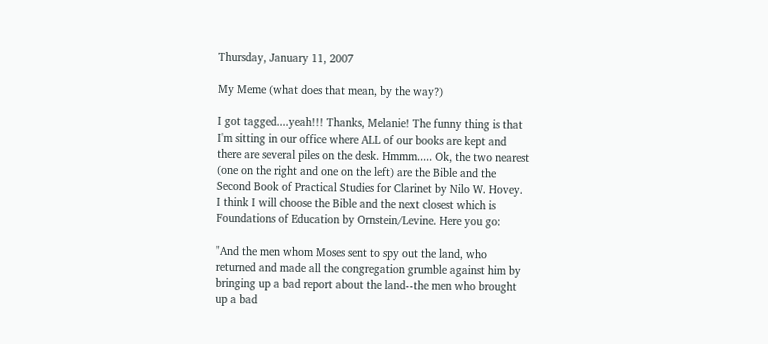Thursday, January 11, 2007

My Meme (what does that mean, by the way?)

I got tagged....yeah!!! Thanks, Melanie! The funny thing is that I'm sitting in our office where ALL of our books are kept and there are several piles on the desk. Hmmm..... Ok, the two nearest (one on the right and one on the left) are the Bible and the Second Book of Practical Studies for Clarinet by Nilo W. Hovey. I think I will choose the Bible and the next closest which is Foundations of Education by Ornstein/Levine. Here you go:

"And the men whom Moses sent to spy out the land, who returned and made all the congregation grumble against him by bringing up a bad report about the land--the men who brought up a bad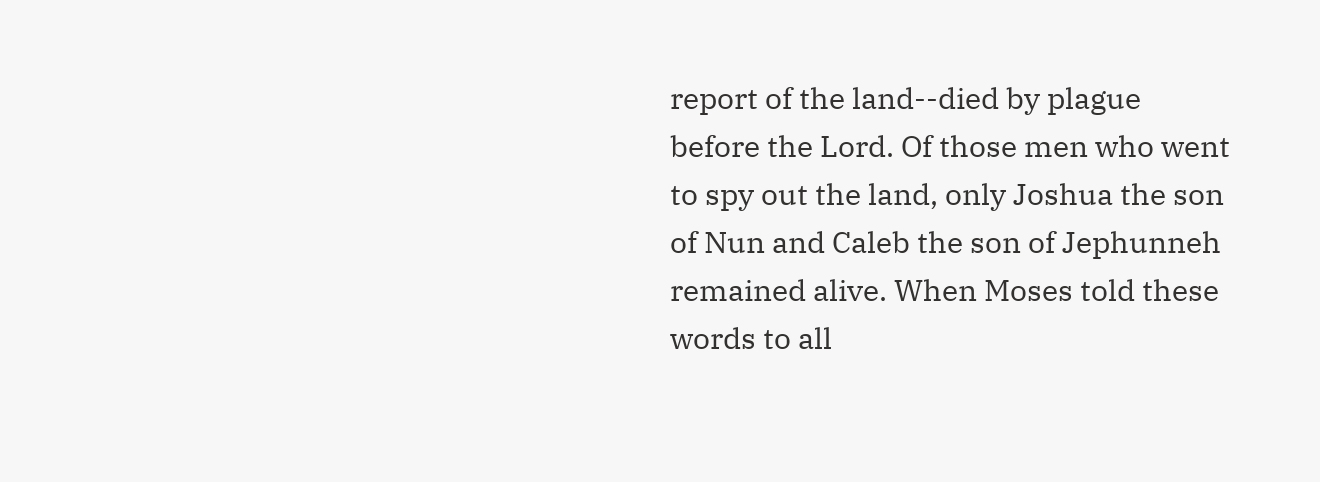report of the land--died by plague before the Lord. Of those men who went to spy out the land, only Joshua the son of Nun and Caleb the son of Jephunneh remained alive. When Moses told these words to all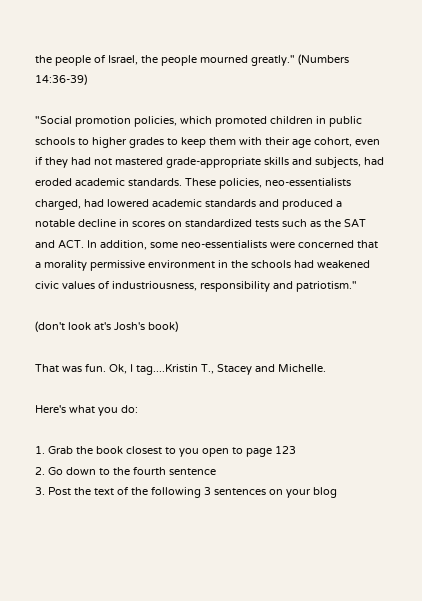the people of Israel, the people mourned greatly." (Numbers 14:36-39)

"Social promotion policies, which promoted children in public schools to higher grades to keep them with their age cohort, even if they had not mastered grade-appropriate skills and subjects, had eroded academic standards. These policies, neo-essentialists charged, had lowered academic standards and produced a notable decline in scores on standardized tests such as the SAT and ACT. In addition, some neo-essentialists were concerned that a morality permissive environment in the schools had weakened civic values of industriousness, responsibility and patriotism."

(don't look at's Josh's book)

That was fun. Ok, I tag....Kristin T., Stacey and Michelle.

Here's what you do:

1. Grab the book closest to you open to page 123
2. Go down to the fourth sentence
3. Post the text of the following 3 sentences on your blog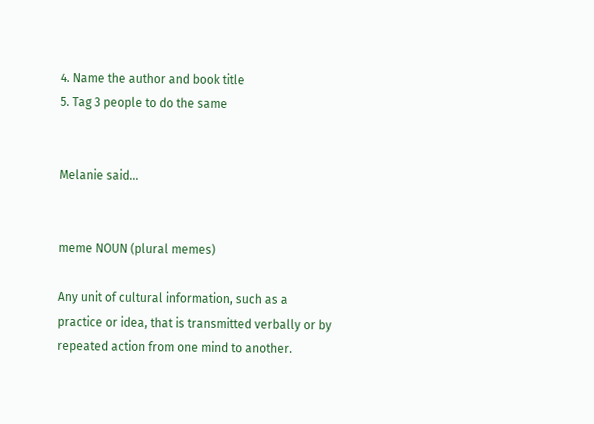4. Name the author and book title
5. Tag 3 people to do the same


Melanie said...


meme NOUN (plural memes)

Any unit of cultural information, such as a practice or idea, that is transmitted verbally or by repeated action from one mind to another.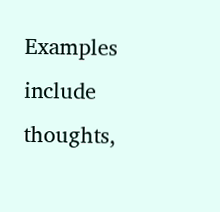Examples include thoughts,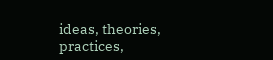ideas, theories, practices,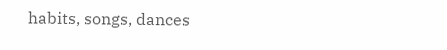habits, songs, dances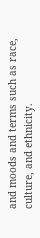and moods and terms such as race, culture, and ethnicity.